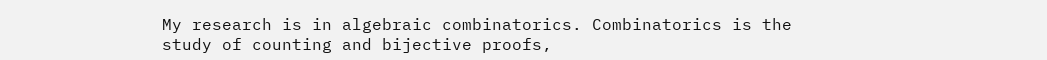My research is in algebraic combinatorics. Combinatorics is the study of counting and bijective proofs,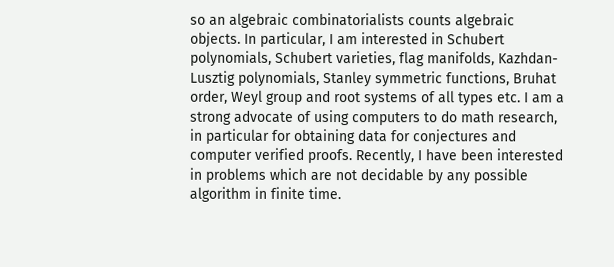so an algebraic combinatorialists counts algebraic objects. In particular, I am interested in Schubert polynomials, Schubert varieties, flag manifolds, Kazhdan-Lusztig polynomials, Stanley symmetric functions, Bruhat order, Weyl group and root systems of all types etc. I am a strong advocate of using computers to do math research, in particular for obtaining data for conjectures and computer verified proofs. Recently, I have been interested in problems which are not decidable by any possible algorithm in finite time.